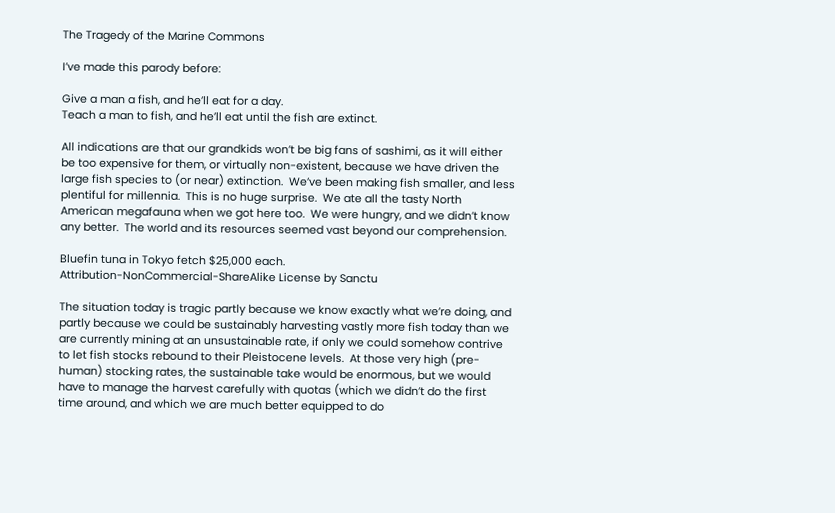The Tragedy of the Marine Commons

I’ve made this parody before:

Give a man a fish, and he’ll eat for a day.
Teach a man to fish, and he’ll eat until the fish are extinct.

All indications are that our grandkids won’t be big fans of sashimi, as it will either be too expensive for them, or virtually non-existent, because we have driven the large fish species to (or near) extinction.  We’ve been making fish smaller, and less plentiful for millennia.  This is no huge surprise.  We ate all the tasty North American megafauna when we got here too.  We were hungry, and we didn’t know any better.  The world and its resources seemed vast beyond our comprehension.

Bluefin tuna in Tokyo fetch $25,000 each.
Attribution-NonCommercial-ShareAlike License by Sanctu

The situation today is tragic partly because we know exactly what we’re doing, and partly because we could be sustainably harvesting vastly more fish today than we are currently mining at an unsustainable rate, if only we could somehow contrive to let fish stocks rebound to their Pleistocene levels.  At those very high (pre-human) stocking rates, the sustainable take would be enormous, but we would have to manage the harvest carefully with quotas (which we didn’t do the first time around, and which we are much better equipped to do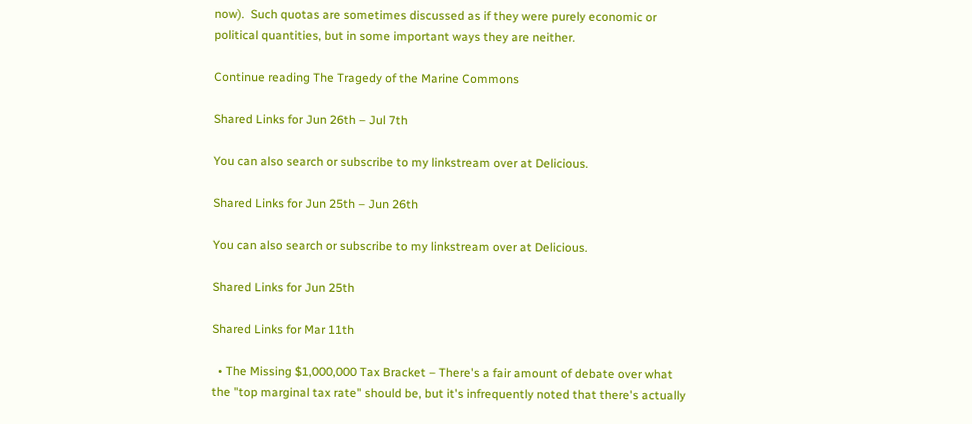now).  Such quotas are sometimes discussed as if they were purely economic or political quantities, but in some important ways they are neither.

Continue reading The Tragedy of the Marine Commons

Shared Links for Jun 26th – Jul 7th

You can also search or subscribe to my linkstream over at Delicious.

Shared Links for Jun 25th – Jun 26th

You can also search or subscribe to my linkstream over at Delicious.

Shared Links for Jun 25th

Shared Links for Mar 11th

  • The Missing $1,000,000 Tax Bracket – There's a fair amount of debate over what the "top marginal tax rate" should be, but it's infrequently noted that there's actually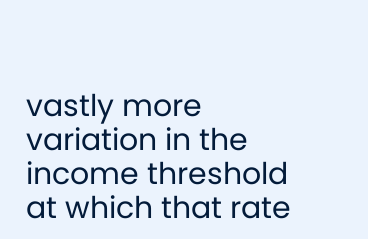vastly more variation in the income threshold at which that rate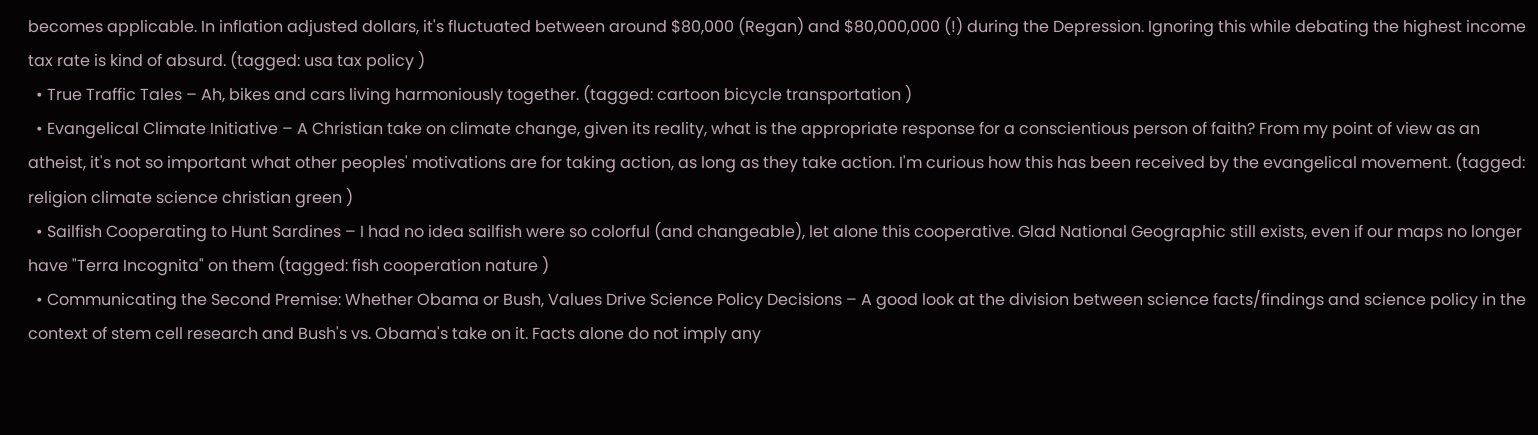becomes applicable. In inflation adjusted dollars, it's fluctuated between around $80,000 (Regan) and $80,000,000 (!) during the Depression. Ignoring this while debating the highest income tax rate is kind of absurd. (tagged: usa tax policy )
  • True Traffic Tales – Ah, bikes and cars living harmoniously together. (tagged: cartoon bicycle transportation )
  • Evangelical Climate Initiative – A Christian take on climate change, given its reality, what is the appropriate response for a conscientious person of faith? From my point of view as an atheist, it's not so important what other peoples' motivations are for taking action, as long as they take action. I'm curious how this has been received by the evangelical movement. (tagged: religion climate science christian green )
  • Sailfish Cooperating to Hunt Sardines – I had no idea sailfish were so colorful (and changeable), let alone this cooperative. Glad National Geographic still exists, even if our maps no longer have "Terra Incognita" on them (tagged: fish cooperation nature )
  • Communicating the Second Premise: Whether Obama or Bush, Values Drive Science Policy Decisions – A good look at the division between science facts/findings and science policy in the context of stem cell research and Bush's vs. Obama's take on it. Facts alone do not imply any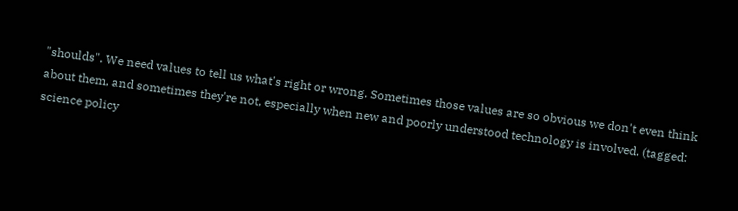"shoulds". We need values to tell us what's right or wrong. Sometimes those values are so obvious we don't even think about them, and sometimes they're not, especially when new and poorly understood technology is involved. (tagged: science policy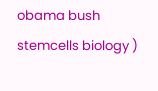obama bush stemcells biology )